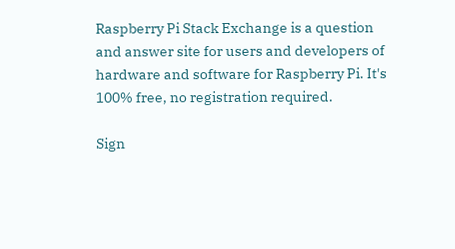Raspberry Pi Stack Exchange is a question and answer site for users and developers of hardware and software for Raspberry Pi. It's 100% free, no registration required.

Sign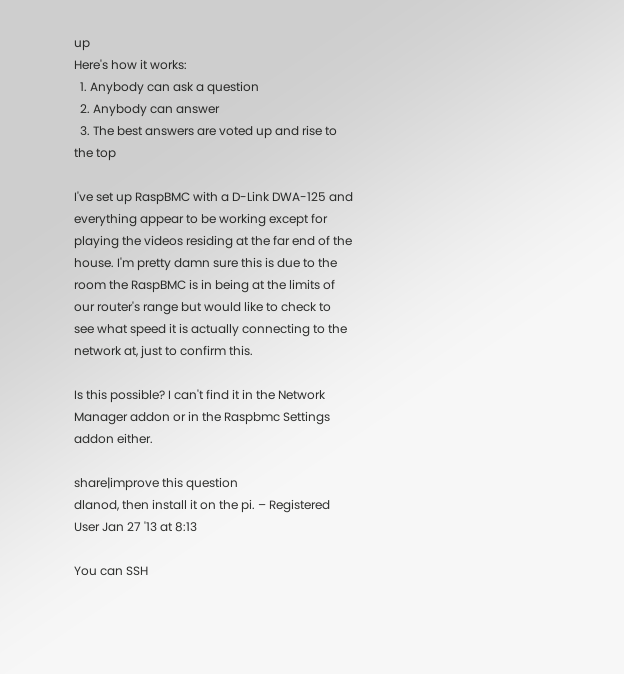up
Here's how it works:
  1. Anybody can ask a question
  2. Anybody can answer
  3. The best answers are voted up and rise to the top

I've set up RaspBMC with a D-Link DWA-125 and everything appear to be working except for playing the videos residing at the far end of the house. I'm pretty damn sure this is due to the room the RaspBMC is in being at the limits of our router's range but would like to check to see what speed it is actually connecting to the network at, just to confirm this.

Is this possible? I can't find it in the Network Manager addon or in the Raspbmc Settings addon either.

share|improve this question
dlanod, then install it on the pi. – Registered User Jan 27 '13 at 8:13

You can SSH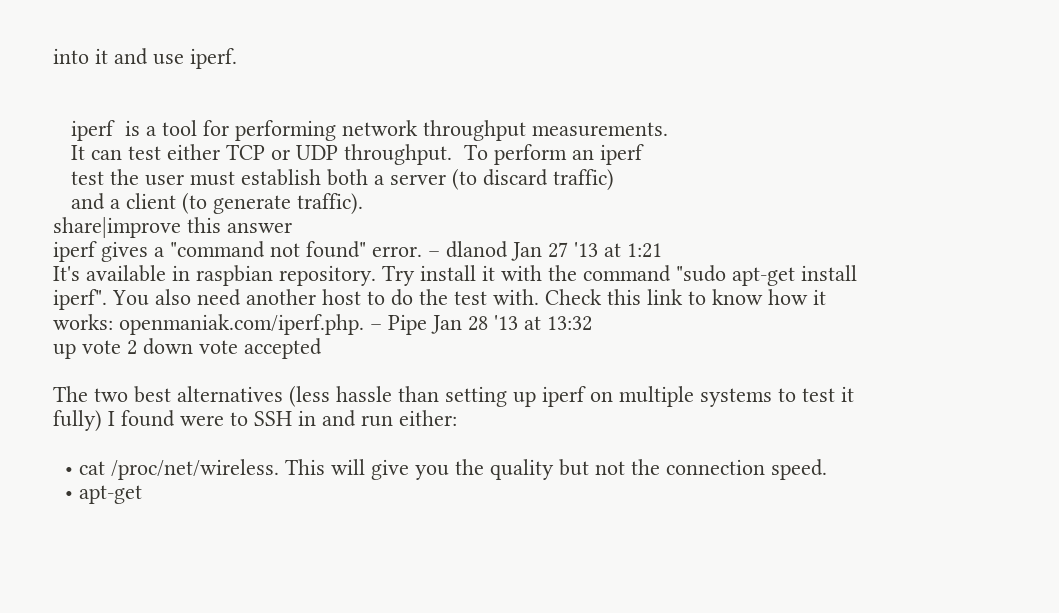into it and use iperf.


   iperf  is a tool for performing network throughput measurements.
   It can test either TCP or UDP throughput.  To perform an iperf
   test the user must establish both a server (to discard traffic)
   and a client (to generate traffic).
share|improve this answer
iperf gives a "command not found" error. – dlanod Jan 27 '13 at 1:21
It's available in raspbian repository. Try install it with the command "sudo apt-get install iperf". You also need another host to do the test with. Check this link to know how it works: openmaniak.com/iperf.php. – Pipe Jan 28 '13 at 13:32
up vote 2 down vote accepted

The two best alternatives (less hassle than setting up iperf on multiple systems to test it fully) I found were to SSH in and run either:

  • cat /proc/net/wireless. This will give you the quality but not the connection speed.
  • apt-get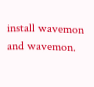install wavemon and wavemon.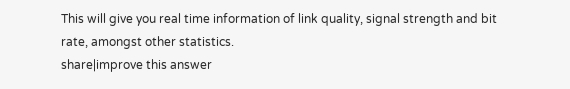This will give you real time information of link quality, signal strength and bit rate, amongst other statistics.
share|improve this answer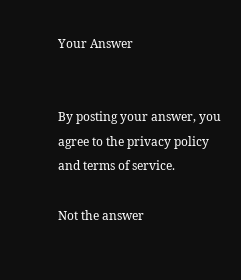Your Answer


By posting your answer, you agree to the privacy policy and terms of service.

Not the answer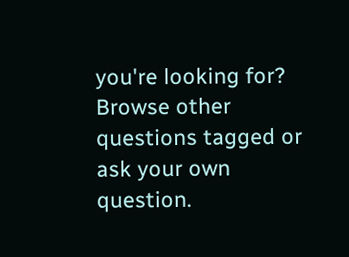you're looking for? Browse other questions tagged or ask your own question.